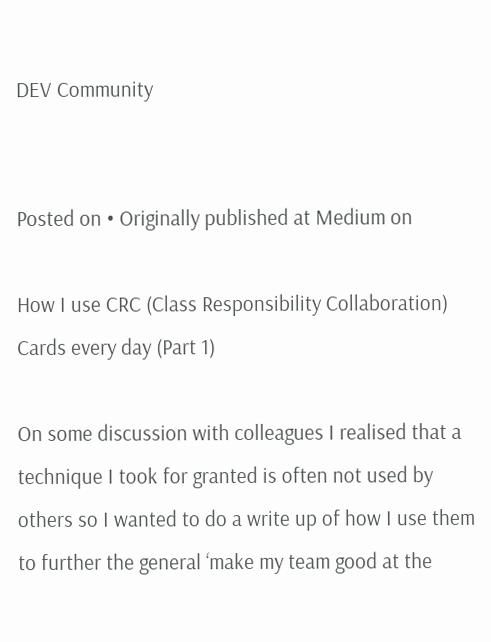DEV Community


Posted on • Originally published at Medium on

How I use CRC (Class Responsibility Collaboration) Cards every day (Part 1)

On some discussion with colleagues I realised that a technique I took for granted is often not used by others so I wanted to do a write up of how I use them to further the general ‘make my team good at the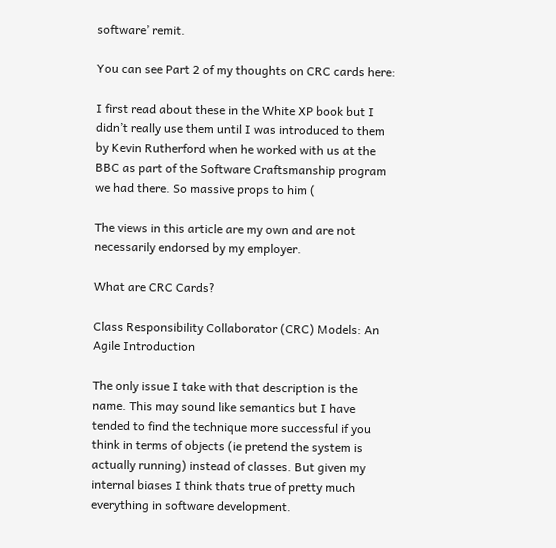software’ remit.

You can see Part 2 of my thoughts on CRC cards here:

I first read about these in the White XP book but I didn’t really use them until I was introduced to them by Kevin Rutherford when he worked with us at the BBC as part of the Software Craftsmanship program we had there. So massive props to him (

The views in this article are my own and are not necessarily endorsed by my employer.

What are CRC Cards?

Class Responsibility Collaborator (CRC) Models: An Agile Introduction

The only issue I take with that description is the name. This may sound like semantics but I have tended to find the technique more successful if you think in terms of objects (ie pretend the system is actually running) instead of classes. But given my internal biases I think thats true of pretty much everything in software development.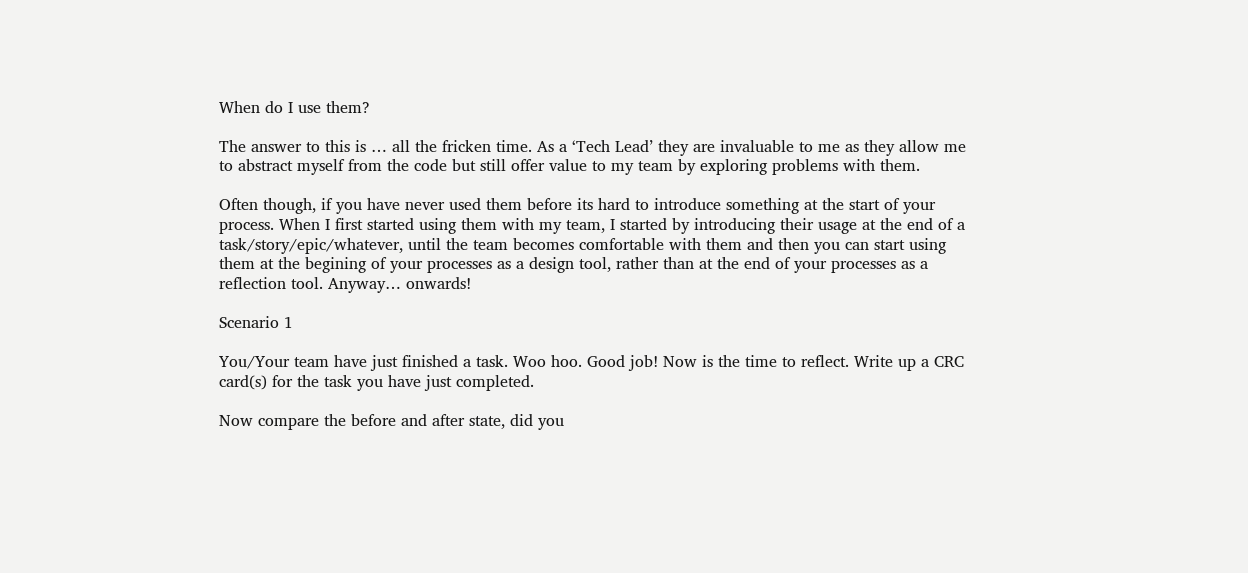When do I use them?

The answer to this is … all the fricken time. As a ‘Tech Lead’ they are invaluable to me as they allow me to abstract myself from the code but still offer value to my team by exploring problems with them.

Often though, if you have never used them before its hard to introduce something at the start of your process. When I first started using them with my team, I started by introducing their usage at the end of a task/story/epic/whatever, until the team becomes comfortable with them and then you can start using them at the begining of your processes as a design tool, rather than at the end of your processes as a reflection tool. Anyway… onwards!

Scenario 1

You/Your team have just finished a task. Woo hoo. Good job! Now is the time to reflect. Write up a CRC card(s) for the task you have just completed.

Now compare the before and after state, did you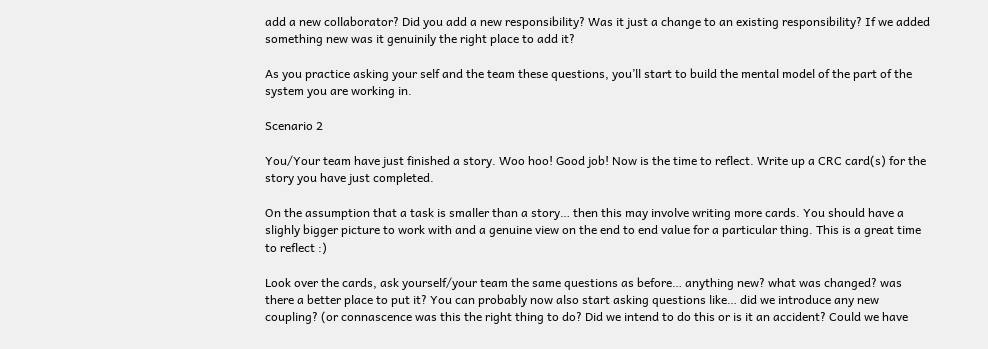add a new collaborator? Did you add a new responsibility? Was it just a change to an existing responsibility? If we added something new was it genuinily the right place to add it?

As you practice asking your self and the team these questions, you’ll start to build the mental model of the part of the system you are working in.

Scenario 2

You/Your team have just finished a story. Woo hoo! Good job! Now is the time to reflect. Write up a CRC card(s) for the story you have just completed.

On the assumption that a task is smaller than a story… then this may involve writing more cards. You should have a slighly bigger picture to work with and a genuine view on the end to end value for a particular thing. This is a great time to reflect :)

Look over the cards, ask yourself/your team the same questions as before… anything new? what was changed? was there a better place to put it? You can probably now also start asking questions like… did we introduce any new coupling? (or connascence was this the right thing to do? Did we intend to do this or is it an accident? Could we have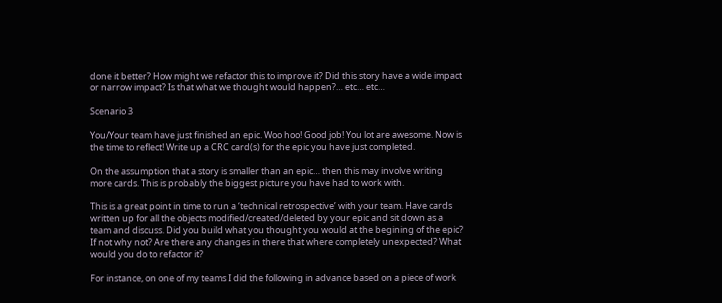done it better? How might we refactor this to improve it? Did this story have a wide impact or narrow impact? Is that what we thought would happen?… etc… etc…

Scenario 3

You/Your team have just finished an epic. Woo hoo! Good job! You lot are awesome. Now is the time to reflect! Write up a CRC card(s) for the epic you have just completed.

On the assumption that a story is smaller than an epic… then this may involve writing more cards. This is probably the biggest picture you have had to work with.

This is a great point in time to run a ‘technical retrospective’ with your team. Have cards written up for all the objects modified/created/deleted by your epic and sit down as a team and discuss. Did you build what you thought you would at the begining of the epic? If not why not? Are there any changes in there that where completely unexpected? What would you do to refactor it?

For instance, on one of my teams I did the following in advance based on a piece of work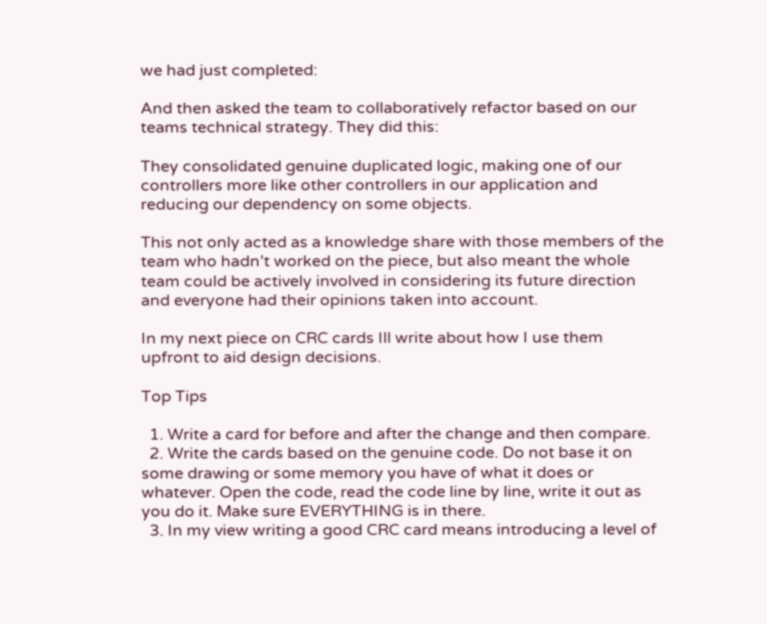we had just completed:

And then asked the team to collaboratively refactor based on our teams technical strategy. They did this:

They consolidated genuine duplicated logic, making one of our controllers more like other controllers in our application and reducing our dependency on some objects.

This not only acted as a knowledge share with those members of the team who hadn’t worked on the piece, but also meant the whole team could be actively involved in considering its future direction and everyone had their opinions taken into account.

In my next piece on CRC cards Ill write about how I use them upfront to aid design decisions.

Top Tips

  1. Write a card for before and after the change and then compare.
  2. Write the cards based on the genuine code. Do not base it on some drawing or some memory you have of what it does or whatever. Open the code, read the code line by line, write it out as you do it. Make sure EVERYTHING is in there.
  3. In my view writing a good CRC card means introducing a level of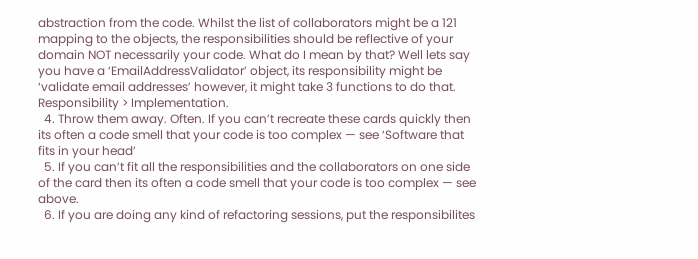abstraction from the code. Whilst the list of collaborators might be a 121 mapping to the objects, the responsibilities should be reflective of your domain NOT necessarily your code. What do I mean by that? Well lets say you have a ‘EmailAddressValidator’ object, its responsibility might be ‘validate email addresses’ however, it might take 3 functions to do that. Responsibility > Implementation.
  4. Throw them away. Often. If you can’t recreate these cards quickly then its often a code smell that your code is too complex — see ‘Software that fits in your head’
  5. If you can’t fit all the responsibilities and the collaborators on one side of the card then its often a code smell that your code is too complex — see above.
  6. If you are doing any kind of refactoring sessions, put the responsibilites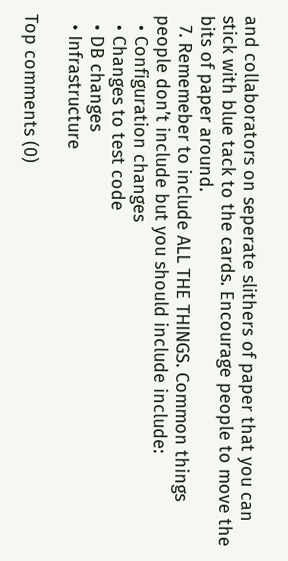and collaborators on seperate slithers of paper that you can stick with blue tack to the cards. Encourage people to move the bits of paper around.
  7. Rememeber to include ALL THE THINGS. Common things people don’t include but you should include include:
  • Configuration changes
  • Changes to test code
  • DB changes
  • Infrastructure

Top comments (0)